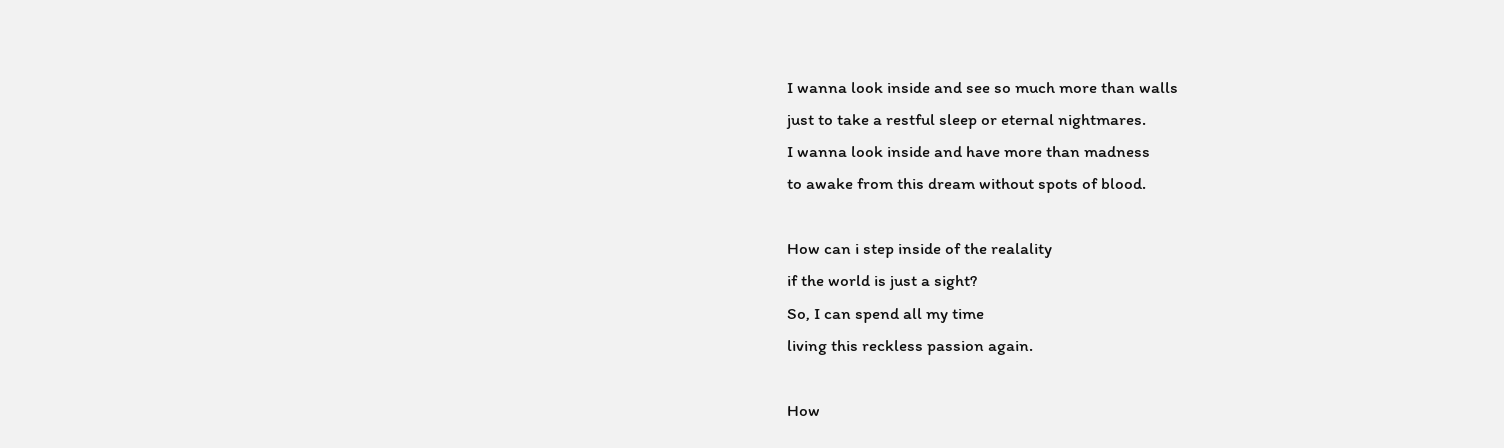I wanna look inside and see so much more than walls
just to take a restful sleep or eternal nightmares.
I wanna look inside and have more than madness
to awake from this dream without spots of blood.

How can i step inside of the realality
if the world is just a sight?
So, I can spend all my time
living this reckless passion again.

How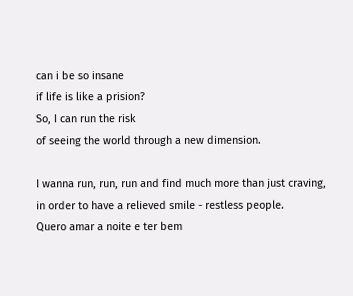can i be so insane
if life is like a prision?
So, I can run the risk
of seeing the world through a new dimension.

I wanna run, run, run and find much more than just craving,
in order to have a relieved smile - restless people.
Quero amar a noite e ter bem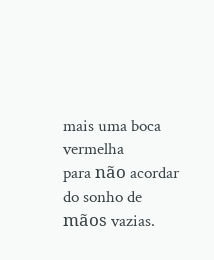mais uma boca vermelha
para não acordar do sonho de mãos vazias.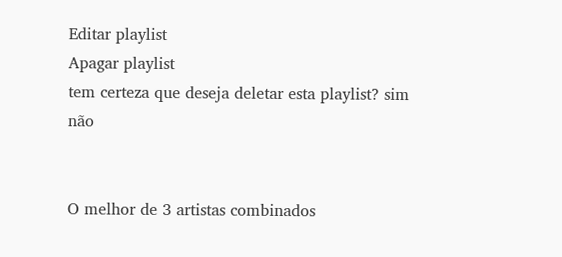Editar playlist
Apagar playlist
tem certeza que deseja deletar esta playlist? sim não


O melhor de 3 artistas combinados